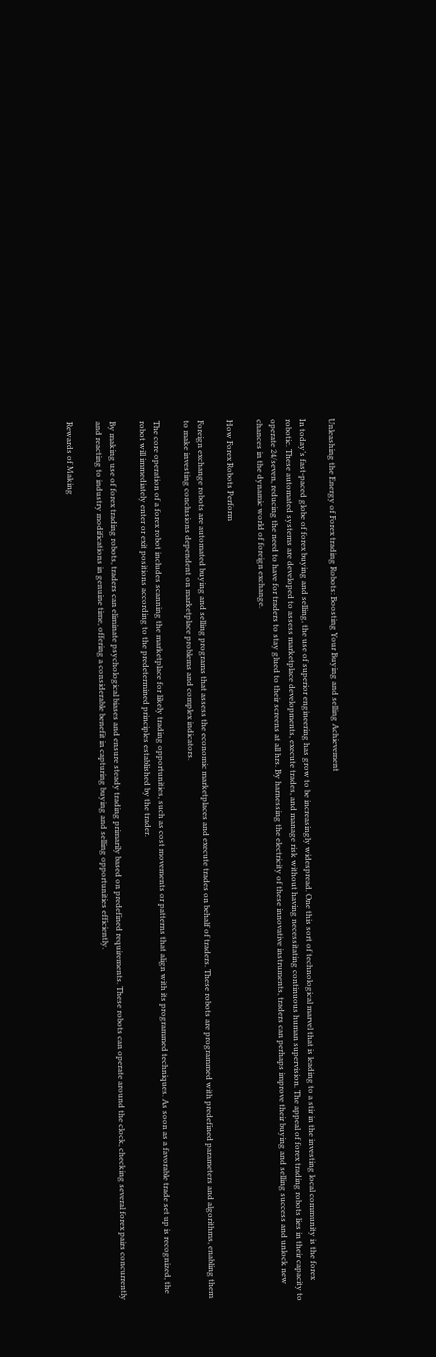Unleashing the Energy of Forex trading Robots: Boosting Your Buying and selling Achievement

In today’s fast-paced globe of forex buying and selling, the use of superior engineering has grow to be increasingly widespread. One this sort of technological marvel that is leading to a stir in the investing local community is the forex robotic. These automated systems are developed to assess marketplace developments, execute trades, and manage risk without having necessitating continuous human supervision. The appeal of forex trading robots lies in their capacity to operate 24/seven, reducing the need to have for traders to stay glued to their screens at all hrs. By harnessing the electricity of these innovative instruments, traders can perhaps improve their buying and selling success and unlock new chances in the dynamic world of foreign exchange.

How Forex Robots Perform

Foreign exchange robots are automated buying and selling programs that assess the economic marketplaces and execute trades on behalf of traders. These robots are programmed with predefined parameters and algorithms, enabling them to make investing conclusions dependent on marketplace problems and complex indicators.

The core operation of a forex robot includes scanning the marketplace for likely trading opportunities, such as cost movements or patterns that align with its programmed techniques. As soon as a favorable trade set up is recognized, the robot will immediately enter or exit positions according to the predetermined principles established by the trader.

By making use of forex trading robots, traders can eliminate psychological biases and ensure steady trading primarily based on predefined requirements. These robots can operate around the clock, checking several forex pairs concurrently and reacting to industry modifications in genuine time, offering a considerable benefit in capturing buying and selling opportunities efficiently.

Rewards of Making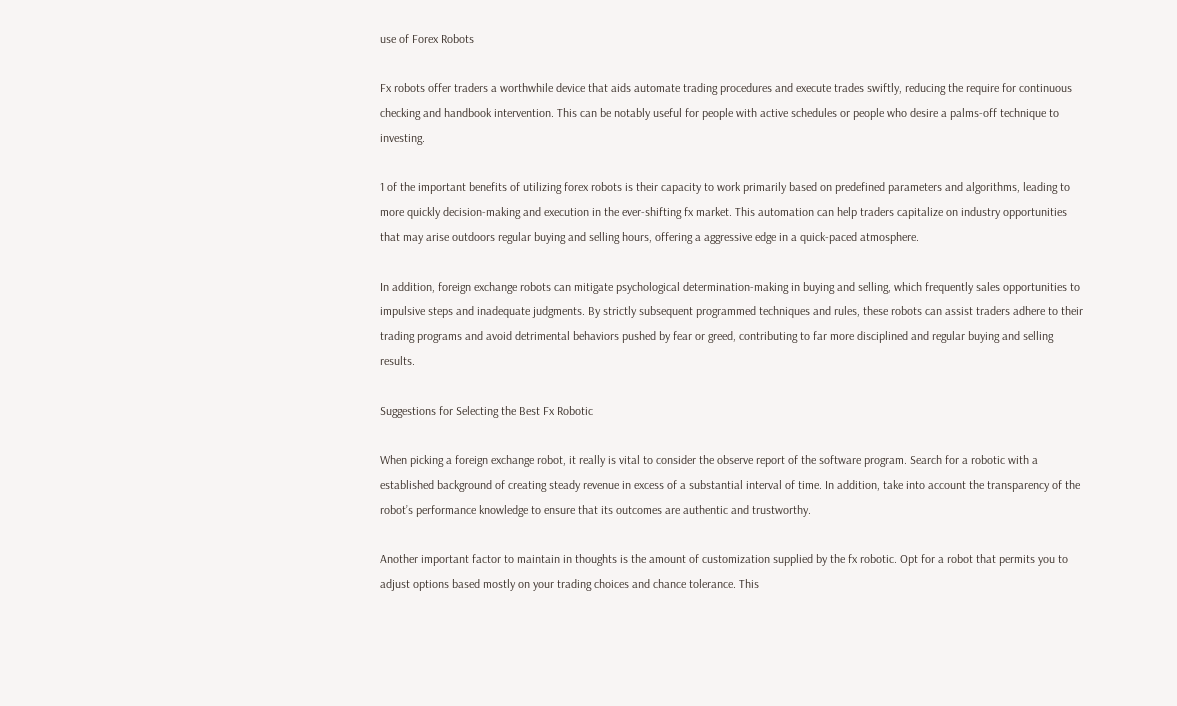use of Forex Robots

Fx robots offer traders a worthwhile device that aids automate trading procedures and execute trades swiftly, reducing the require for continuous checking and handbook intervention. This can be notably useful for people with active schedules or people who desire a palms-off technique to investing.

1 of the important benefits of utilizing forex robots is their capacity to work primarily based on predefined parameters and algorithms, leading to more quickly decision-making and execution in the ever-shifting fx market. This automation can help traders capitalize on industry opportunities that may arise outdoors regular buying and selling hours, offering a aggressive edge in a quick-paced atmosphere.

In addition, foreign exchange robots can mitigate psychological determination-making in buying and selling, which frequently sales opportunities to impulsive steps and inadequate judgments. By strictly subsequent programmed techniques and rules, these robots can assist traders adhere to their trading programs and avoid detrimental behaviors pushed by fear or greed, contributing to far more disciplined and regular buying and selling results.

Suggestions for Selecting the Best Fx Robotic

When picking a foreign exchange robot, it really is vital to consider the observe report of the software program. Search for a robotic with a established background of creating steady revenue in excess of a substantial interval of time. In addition, take into account the transparency of the robot’s performance knowledge to ensure that its outcomes are authentic and trustworthy.

Another important factor to maintain in thoughts is the amount of customization supplied by the fx robotic. Opt for a robot that permits you to adjust options based mostly on your trading choices and chance tolerance. This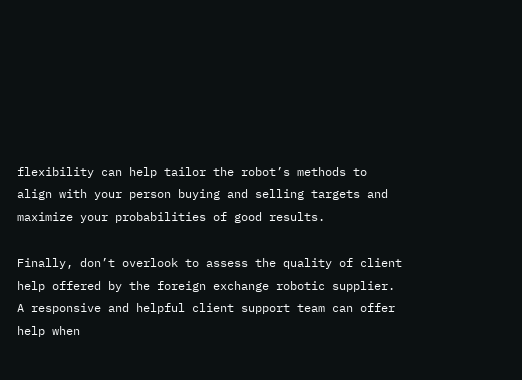flexibility can help tailor the robot’s methods to align with your person buying and selling targets and maximize your probabilities of good results.

Finally, don’t overlook to assess the quality of client help offered by the foreign exchange robotic supplier. A responsive and helpful client support team can offer help when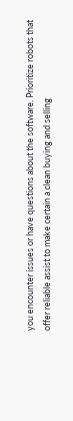you encounter issues or have questions about the software. Prioritize robots that offer reliable assist to make certain a clean buying and selling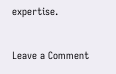expertise.

Leave a Comment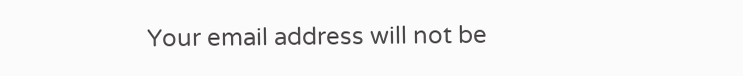Your email address will not be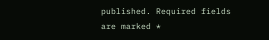published. Required fields are marked *